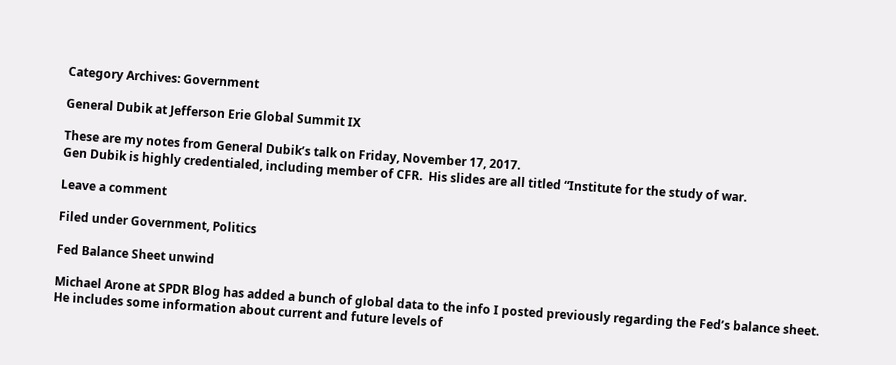Category Archives: Government

General Dubik at Jefferson Erie Global Summit IX

These are my notes from General Dubik’s talk on Friday, November 17, 2017.
Gen Dubik is highly credentialed, including member of CFR.  His slides are all titled “Institute for the study of war.

Leave a comment

Filed under Government, Politics

Fed Balance Sheet unwind

Michael Arone at SPDR Blog has added a bunch of global data to the info I posted previously regarding the Fed’s balance sheet.  He includes some information about current and future levels of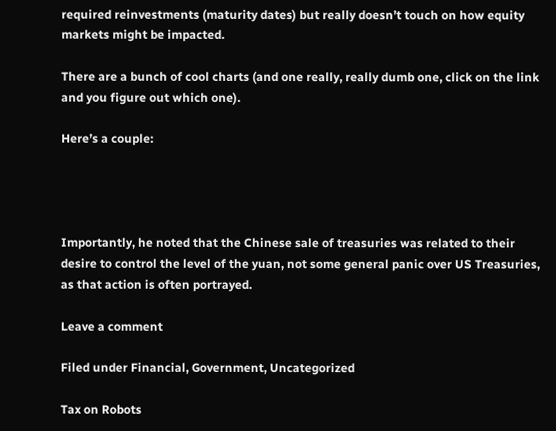required reinvestments (maturity dates) but really doesn’t touch on how equity markets might be impacted.

There are a bunch of cool charts (and one really, really dumb one, click on the link and you figure out which one).

Here’s a couple:




Importantly, he noted that the Chinese sale of treasuries was related to their desire to control the level of the yuan, not some general panic over US Treasuries, as that action is often portrayed.

Leave a comment

Filed under Financial, Government, Uncategorized

Tax on Robots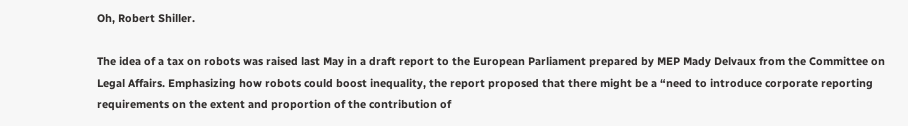Oh, Robert Shiller.

The idea of a tax on robots was raised last May in a draft report to the European Parliament prepared by MEP Mady Delvaux from the Committee on Legal Affairs. Emphasizing how robots could boost inequality, the report proposed that there might be a “need to introduce corporate reporting requirements on the extent and proportion of the contribution of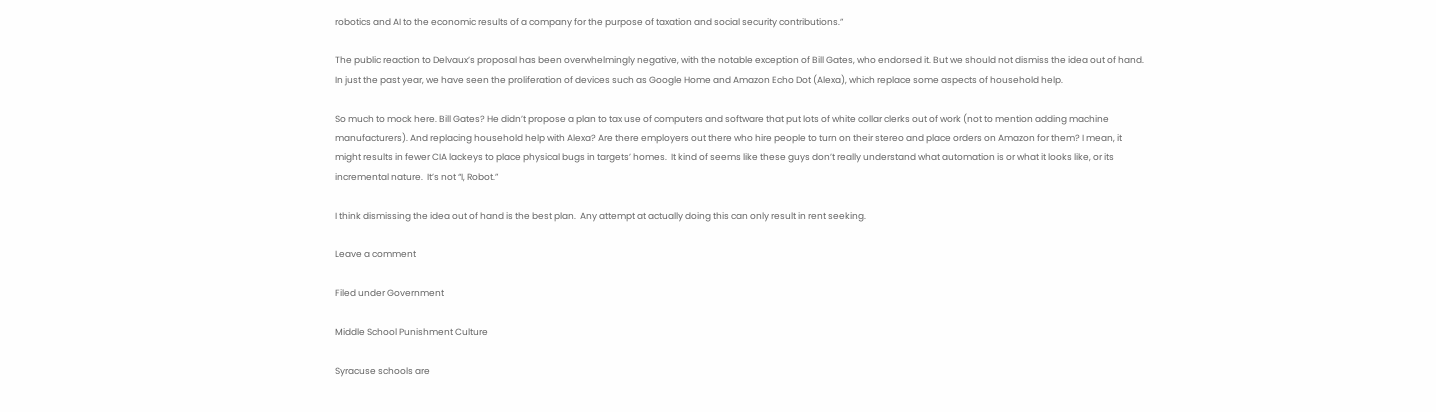robotics and AI to the economic results of a company for the purpose of taxation and social security contributions.”

The public reaction to Delvaux’s proposal has been overwhelmingly negative, with the notable exception of Bill Gates, who endorsed it. But we should not dismiss the idea out of hand. In just the past year, we have seen the proliferation of devices such as Google Home and Amazon Echo Dot (Alexa), which replace some aspects of household help.

So much to mock here. Bill Gates? He didn’t propose a plan to tax use of computers and software that put lots of white collar clerks out of work (not to mention adding machine manufacturers). And replacing household help with Alexa? Are there employers out there who hire people to turn on their stereo and place orders on Amazon for them? I mean, it might results in fewer CIA lackeys to place physical bugs in targets’ homes.  It kind of seems like these guys don’t really understand what automation is or what it looks like, or its incremental nature.  It’s not “I, Robot.”

I think dismissing the idea out of hand is the best plan.  Any attempt at actually doing this can only result in rent seeking.

Leave a comment

Filed under Government

Middle School Punishment Culture

Syracuse schools are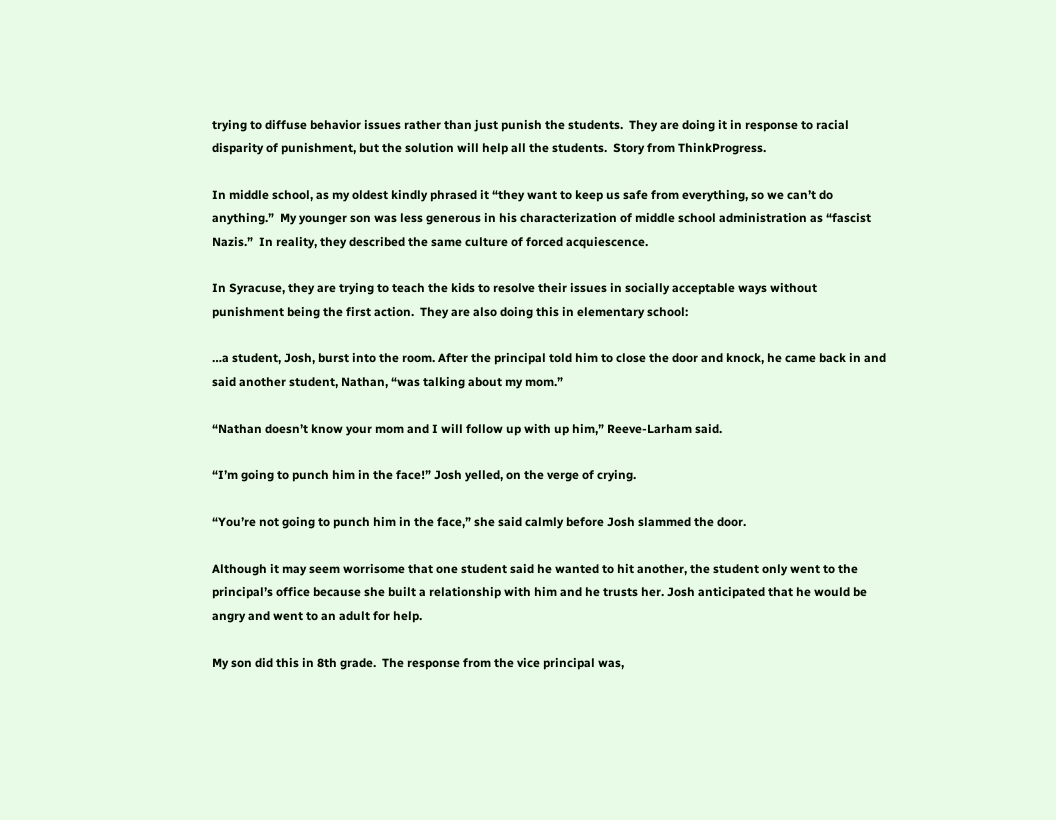trying to diffuse behavior issues rather than just punish the students.  They are doing it in response to racial disparity of punishment, but the solution will help all the students.  Story from ThinkProgress.

In middle school, as my oldest kindly phrased it “they want to keep us safe from everything, so we can’t do anything.”  My younger son was less generous in his characterization of middle school administration as “fascist Nazis.”  In reality, they described the same culture of forced acquiescence.

In Syracuse, they are trying to teach the kids to resolve their issues in socially acceptable ways without punishment being the first action.  They are also doing this in elementary school:

…a student, Josh, burst into the room. After the principal told him to close the door and knock, he came back in and said another student, Nathan, “was talking about my mom.”

“Nathan doesn’t know your mom and I will follow up with up him,” Reeve-Larham said.

“I’m going to punch him in the face!” Josh yelled, on the verge of crying.

“You’re not going to punch him in the face,” she said calmly before Josh slammed the door.

Although it may seem worrisome that one student said he wanted to hit another, the student only went to the principal’s office because she built a relationship with him and he trusts her. Josh anticipated that he would be angry and went to an adult for help.

My son did this in 8th grade.  The response from the vice principal was,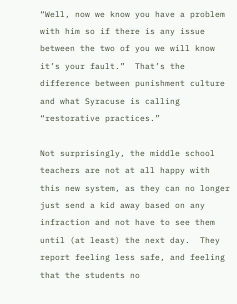“Well, now we know you have a problem with him so if there is any issue between the two of you we will know it’s your fault.”  That’s the difference between punishment culture and what Syracuse is calling “restorative practices.”

Not surprisingly, the middle school teachers are not at all happy with this new system, as they can no longer just send a kid away based on any infraction and not have to see them until (at least) the next day.  They report feeling less safe, and feeling that the students no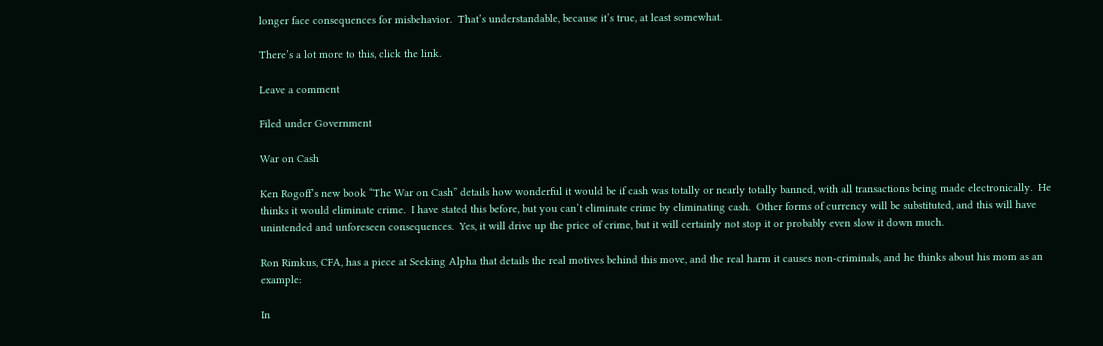longer face consequences for misbehavior.  That’s understandable, because it’s true, at least somewhat.

There’s a lot more to this, click the link.

Leave a comment

Filed under Government

War on Cash

Ken Rogoff’s new book “The War on Cash” details how wonderful it would be if cash was totally or nearly totally banned, with all transactions being made electronically.  He thinks it would eliminate crime.  I have stated this before, but you can’t eliminate crime by eliminating cash.  Other forms of currency will be substituted, and this will have unintended and unforeseen consequences.  Yes, it will drive up the price of crime, but it will certainly not stop it or probably even slow it down much.

Ron Rimkus, CFA, has a piece at Seeking Alpha that details the real motives behind this move, and the real harm it causes non-criminals, and he thinks about his mom as an example:

In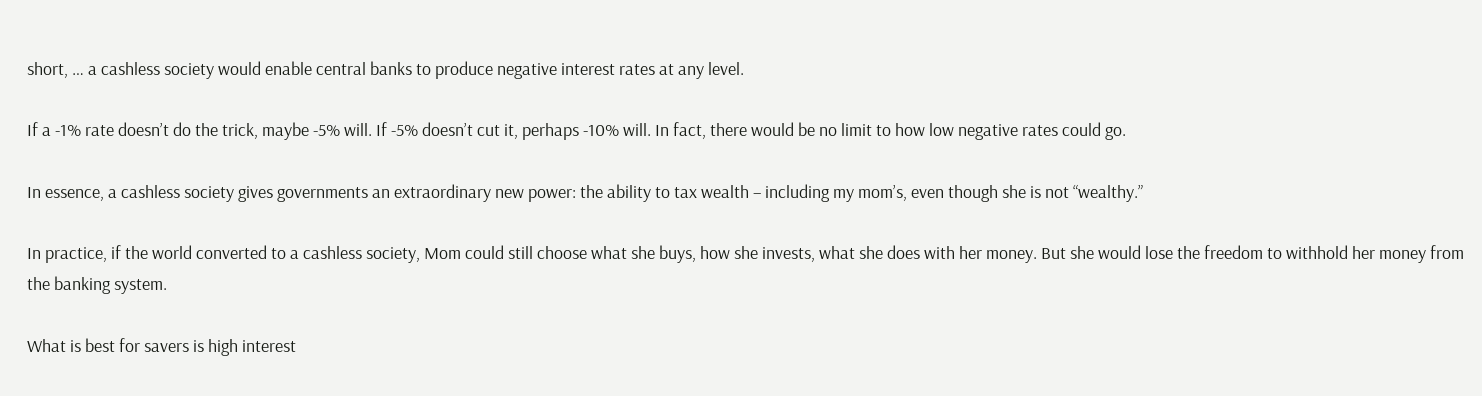short, … a cashless society would enable central banks to produce negative interest rates at any level.

If a -1% rate doesn’t do the trick, maybe -5% will. If -5% doesn’t cut it, perhaps -10% will. In fact, there would be no limit to how low negative rates could go.

In essence, a cashless society gives governments an extraordinary new power: the ability to tax wealth – including my mom’s, even though she is not “wealthy.”

In practice, if the world converted to a cashless society, Mom could still choose what she buys, how she invests, what she does with her money. But she would lose the freedom to withhold her money from the banking system.

What is best for savers is high interest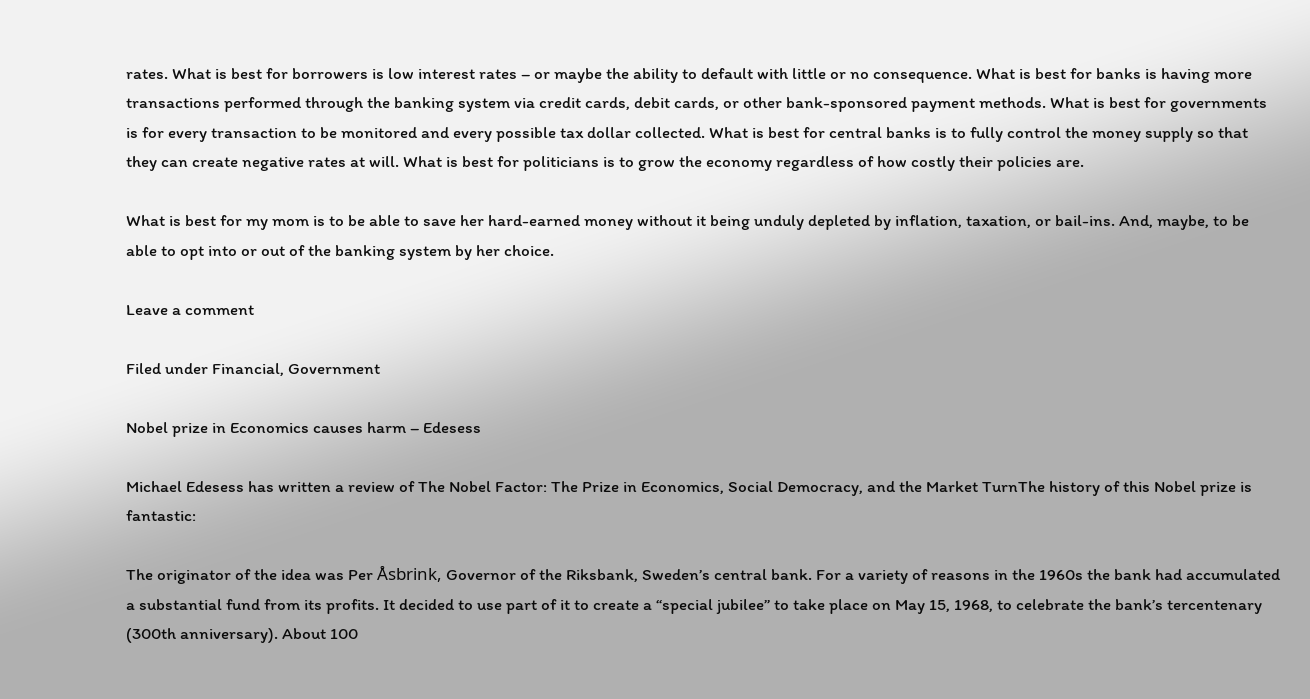rates. What is best for borrowers is low interest rates – or maybe the ability to default with little or no consequence. What is best for banks is having more transactions performed through the banking system via credit cards, debit cards, or other bank-sponsored payment methods. What is best for governments is for every transaction to be monitored and every possible tax dollar collected. What is best for central banks is to fully control the money supply so that they can create negative rates at will. What is best for politicians is to grow the economy regardless of how costly their policies are.

What is best for my mom is to be able to save her hard-earned money without it being unduly depleted by inflation, taxation, or bail-ins. And, maybe, to be able to opt into or out of the banking system by her choice.

Leave a comment

Filed under Financial, Government

Nobel prize in Economics causes harm – Edesess

Michael Edesess has written a review of The Nobel Factor: The Prize in Economics, Social Democracy, and the Market TurnThe history of this Nobel prize is fantastic:

The originator of the idea was Per Åsbrink, Governor of the Riksbank, Sweden’s central bank. For a variety of reasons in the 1960s the bank had accumulated a substantial fund from its profits. It decided to use part of it to create a “special jubilee” to take place on May 15, 1968, to celebrate the bank’s tercentenary (300th anniversary). About 100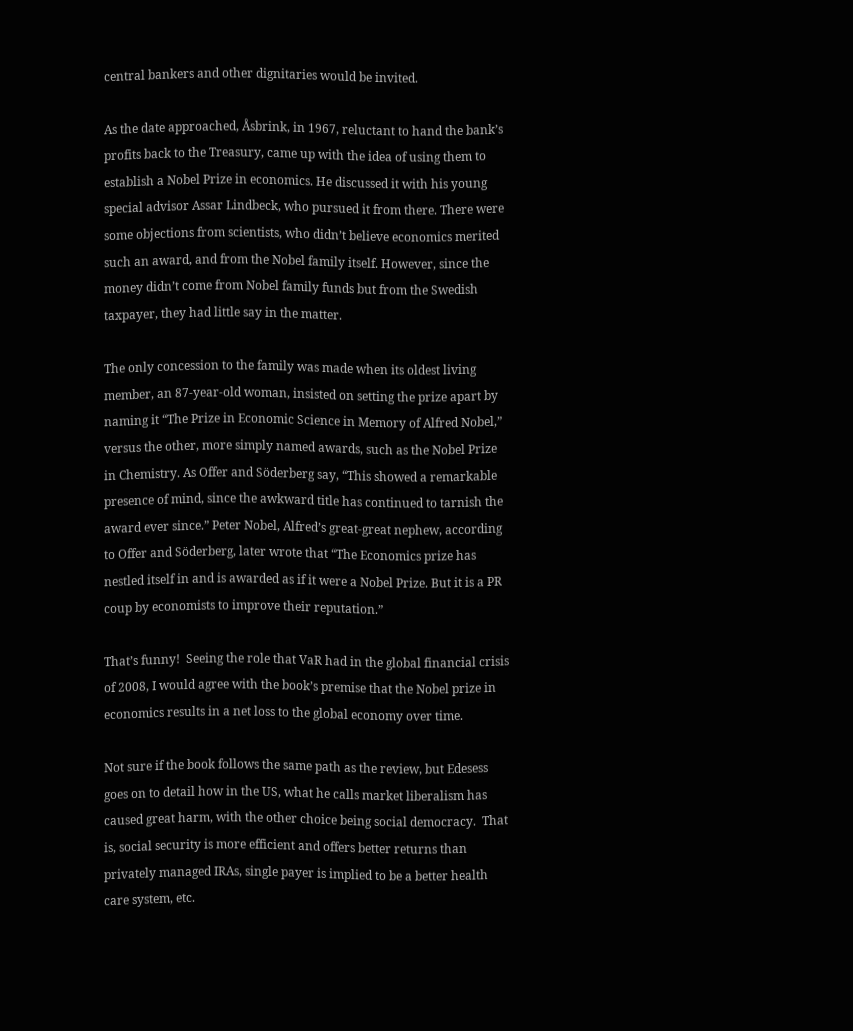central bankers and other dignitaries would be invited.

As the date approached, Åsbrink, in 1967, reluctant to hand the bank’s profits back to the Treasury, came up with the idea of using them to establish a Nobel Prize in economics. He discussed it with his young special advisor Assar Lindbeck, who pursued it from there. There were some objections from scientists, who didn’t believe economics merited such an award, and from the Nobel family itself. However, since the money didn’t come from Nobel family funds but from the Swedish taxpayer, they had little say in the matter.

The only concession to the family was made when its oldest living member, an 87-year-old woman, insisted on setting the prize apart by naming it “The Prize in Economic Science in Memory of Alfred Nobel,” versus the other, more simply named awards, such as the Nobel Prize in Chemistry. As Offer and Söderberg say, “This showed a remarkable presence of mind, since the awkward title has continued to tarnish the award ever since.” Peter Nobel, Alfred’s great-great nephew, according to Offer and Söderberg, later wrote that “The Economics prize has nestled itself in and is awarded as if it were a Nobel Prize. But it is a PR coup by economists to improve their reputation.”

That’s funny!  Seeing the role that VaR had in the global financial crisis of 2008, I would agree with the book’s premise that the Nobel prize in economics results in a net loss to the global economy over time.

Not sure if the book follows the same path as the review, but Edesess goes on to detail how in the US, what he calls market liberalism has caused great harm, with the other choice being social democracy.  That is, social security is more efficient and offers better returns than privately managed IRAs, single payer is implied to be a better health care system, etc.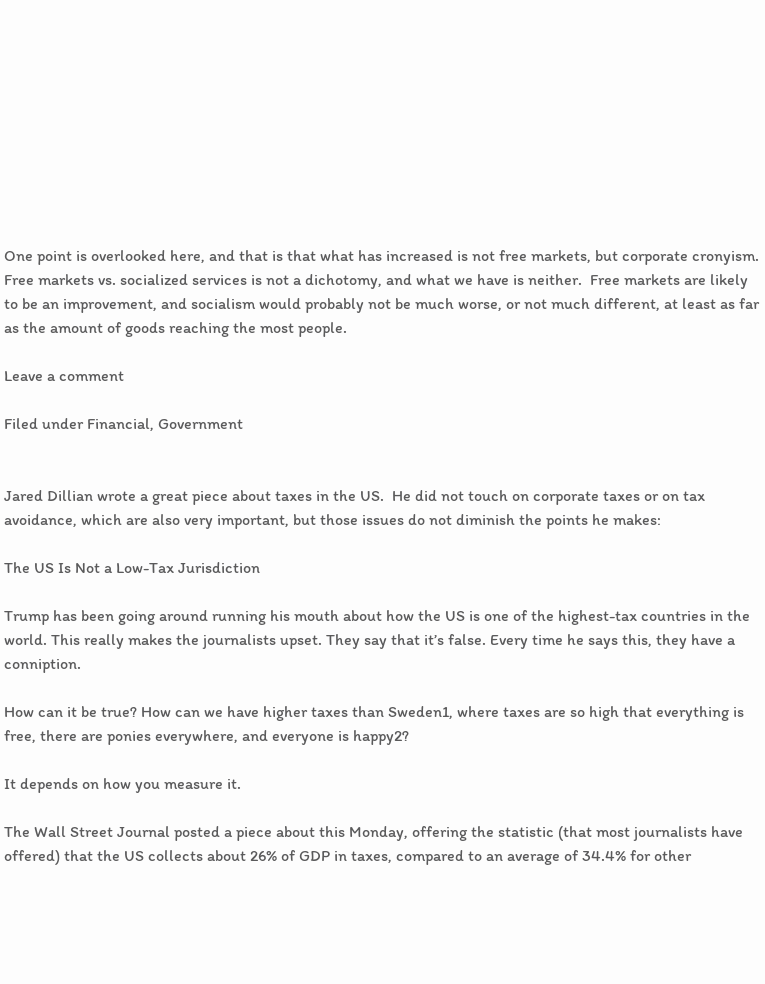One point is overlooked here, and that is that what has increased is not free markets, but corporate cronyism.  Free markets vs. socialized services is not a dichotomy, and what we have is neither.  Free markets are likely to be an improvement, and socialism would probably not be much worse, or not much different, at least as far as the amount of goods reaching the most people.

Leave a comment

Filed under Financial, Government


Jared Dillian wrote a great piece about taxes in the US.  He did not touch on corporate taxes or on tax avoidance, which are also very important, but those issues do not diminish the points he makes:

The US Is Not a Low-Tax Jurisdiction

Trump has been going around running his mouth about how the US is one of the highest-tax countries in the world. This really makes the journalists upset. They say that it’s false. Every time he says this, they have a conniption.

How can it be true? How can we have higher taxes than Sweden1, where taxes are so high that everything is free, there are ponies everywhere, and everyone is happy2?

It depends on how you measure it.

The Wall Street Journal posted a piece about this Monday, offering the statistic (that most journalists have offered) that the US collects about 26% of GDP in taxes, compared to an average of 34.4% for other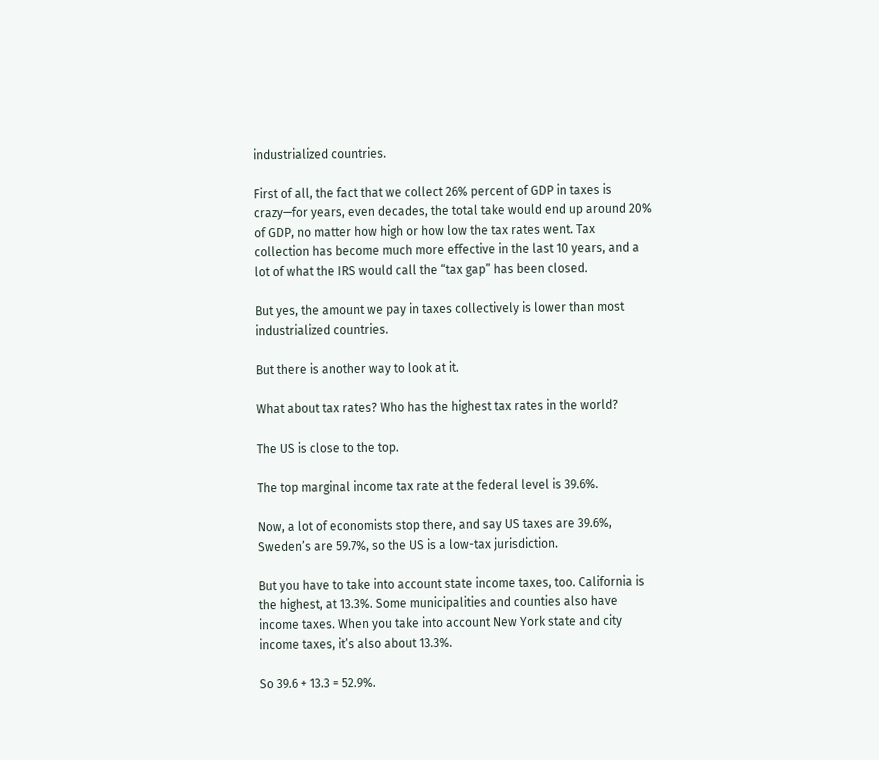industrialized countries.

First of all, the fact that we collect 26% percent of GDP in taxes is crazy—for years, even decades, the total take would end up around 20% of GDP, no matter how high or how low the tax rates went. Tax collection has become much more effective in the last 10 years, and a lot of what the IRS would call the “tax gap” has been closed.

But yes, the amount we pay in taxes collectively is lower than most industrialized countries.

But there is another way to look at it.

What about tax rates? Who has the highest tax rates in the world?

The US is close to the top.

The top marginal income tax rate at the federal level is 39.6%.

Now, a lot of economists stop there, and say US taxes are 39.6%, Sweden’s are 59.7%, so the US is a low-tax jurisdiction.

But you have to take into account state income taxes, too. California is the highest, at 13.3%. Some municipalities and counties also have income taxes. When you take into account New York state and city income taxes, it’s also about 13.3%.

So 39.6 + 13.3 = 52.9%.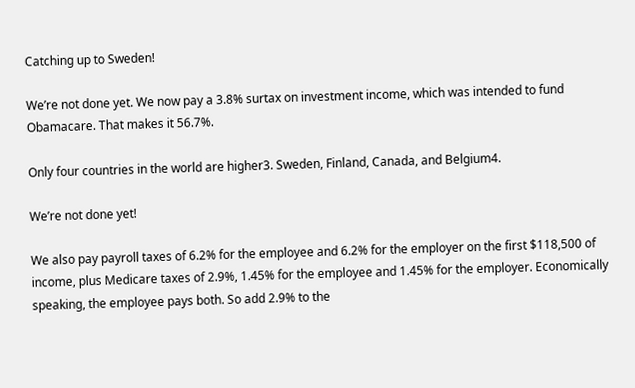Catching up to Sweden!

We’re not done yet. We now pay a 3.8% surtax on investment income, which was intended to fund Obamacare. That makes it 56.7%.

Only four countries in the world are higher3. Sweden, Finland, Canada, and Belgium4.

We’re not done yet!

We also pay payroll taxes of 6.2% for the employee and 6.2% for the employer on the first $118,500 of income, plus Medicare taxes of 2.9%, 1.45% for the employee and 1.45% for the employer. Economically speaking, the employee pays both. So add 2.9% to the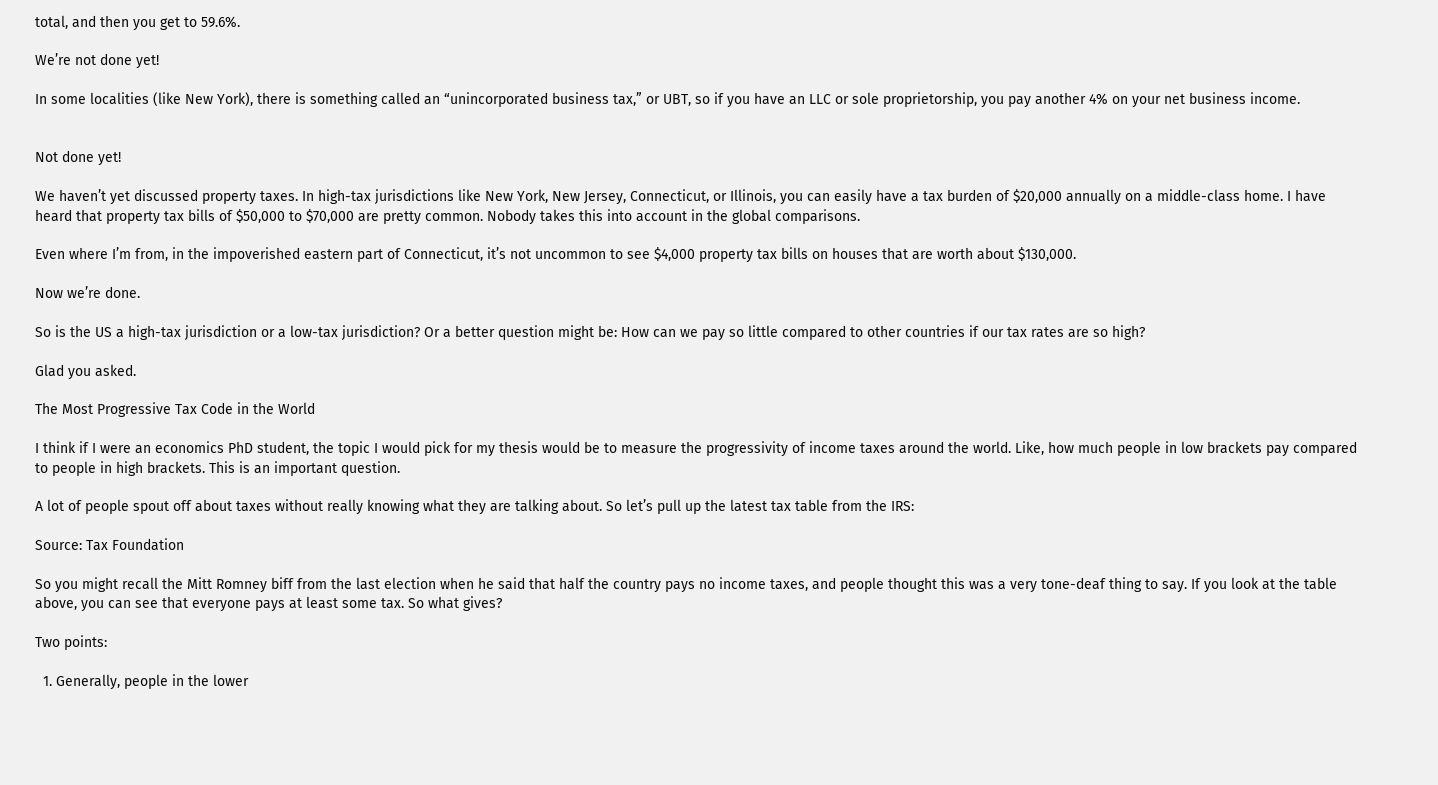total, and then you get to 59.6%.

We’re not done yet!

In some localities (like New York), there is something called an “unincorporated business tax,” or UBT, so if you have an LLC or sole proprietorship, you pay another 4% on your net business income.


Not done yet!

We haven’t yet discussed property taxes. In high-tax jurisdictions like New York, New Jersey, Connecticut, or Illinois, you can easily have a tax burden of $20,000 annually on a middle-class home. I have heard that property tax bills of $50,000 to $70,000 are pretty common. Nobody takes this into account in the global comparisons.

Even where I’m from, in the impoverished eastern part of Connecticut, it’s not uncommon to see $4,000 property tax bills on houses that are worth about $130,000.

Now we’re done.

So is the US a high-tax jurisdiction or a low-tax jurisdiction? Or a better question might be: How can we pay so little compared to other countries if our tax rates are so high?

Glad you asked.

The Most Progressive Tax Code in the World

I think if I were an economics PhD student, the topic I would pick for my thesis would be to measure the progressivity of income taxes around the world. Like, how much people in low brackets pay compared to people in high brackets. This is an important question.

A lot of people spout off about taxes without really knowing what they are talking about. So let’s pull up the latest tax table from the IRS:

Source: Tax Foundation

So you might recall the Mitt Romney biff from the last election when he said that half the country pays no income taxes, and people thought this was a very tone-deaf thing to say. If you look at the table above, you can see that everyone pays at least some tax. So what gives?

Two points:

  1. Generally, people in the lower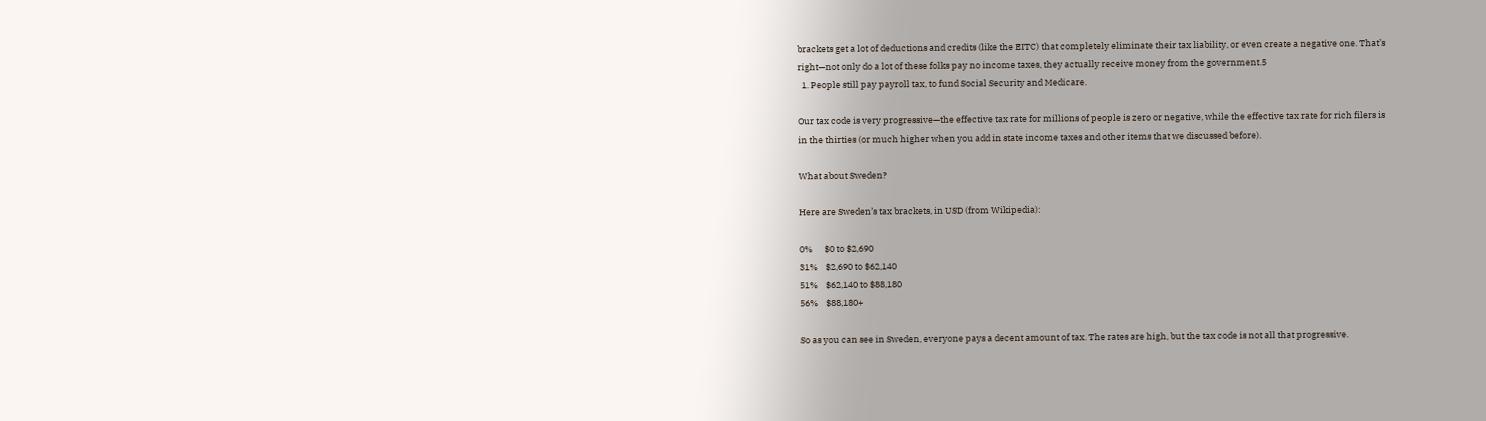brackets get a lot of deductions and credits (like the EITC) that completely eliminate their tax liability, or even create a negative one. That’s right—not only do a lot of these folks pay no income taxes, they actually receive money from the government.5
  1. People still pay payroll tax, to fund Social Security and Medicare.

Our tax code is very progressive—the effective tax rate for millions of people is zero or negative, while the effective tax rate for rich filers is in the thirties (or much higher when you add in state income taxes and other items that we discussed before).

What about Sweden?

Here are Sweden’s tax brackets, in USD (from Wikipedia):

0%      $0 to $2,690
31%    $2,690 to $62,140
51%    $62,140 to $88,180
56%    $88,180+

So as you can see in Sweden, everyone pays a decent amount of tax. The rates are high, but the tax code is not all that progressive.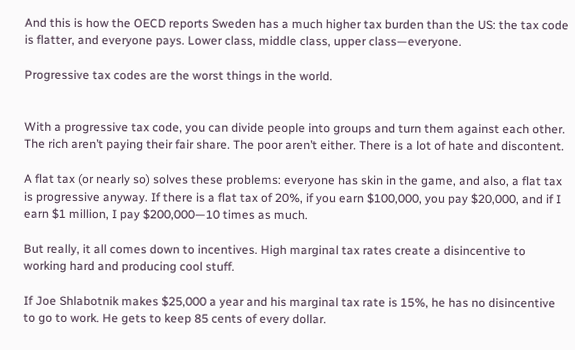And this is how the OECD reports Sweden has a much higher tax burden than the US: the tax code is flatter, and everyone pays. Lower class, middle class, upper class—everyone.

Progressive tax codes are the worst things in the world.


With a progressive tax code, you can divide people into groups and turn them against each other. The rich aren’t paying their fair share. The poor aren’t either. There is a lot of hate and discontent.

A flat tax (or nearly so) solves these problems: everyone has skin in the game, and also, a flat tax is progressive anyway. If there is a flat tax of 20%, if you earn $100,000, you pay $20,000, and if I earn $1 million, I pay $200,000—10 times as much.

But really, it all comes down to incentives. High marginal tax rates create a disincentive to working hard and producing cool stuff.

If Joe Shlabotnik makes $25,000 a year and his marginal tax rate is 15%, he has no disincentive to go to work. He gets to keep 85 cents of every dollar.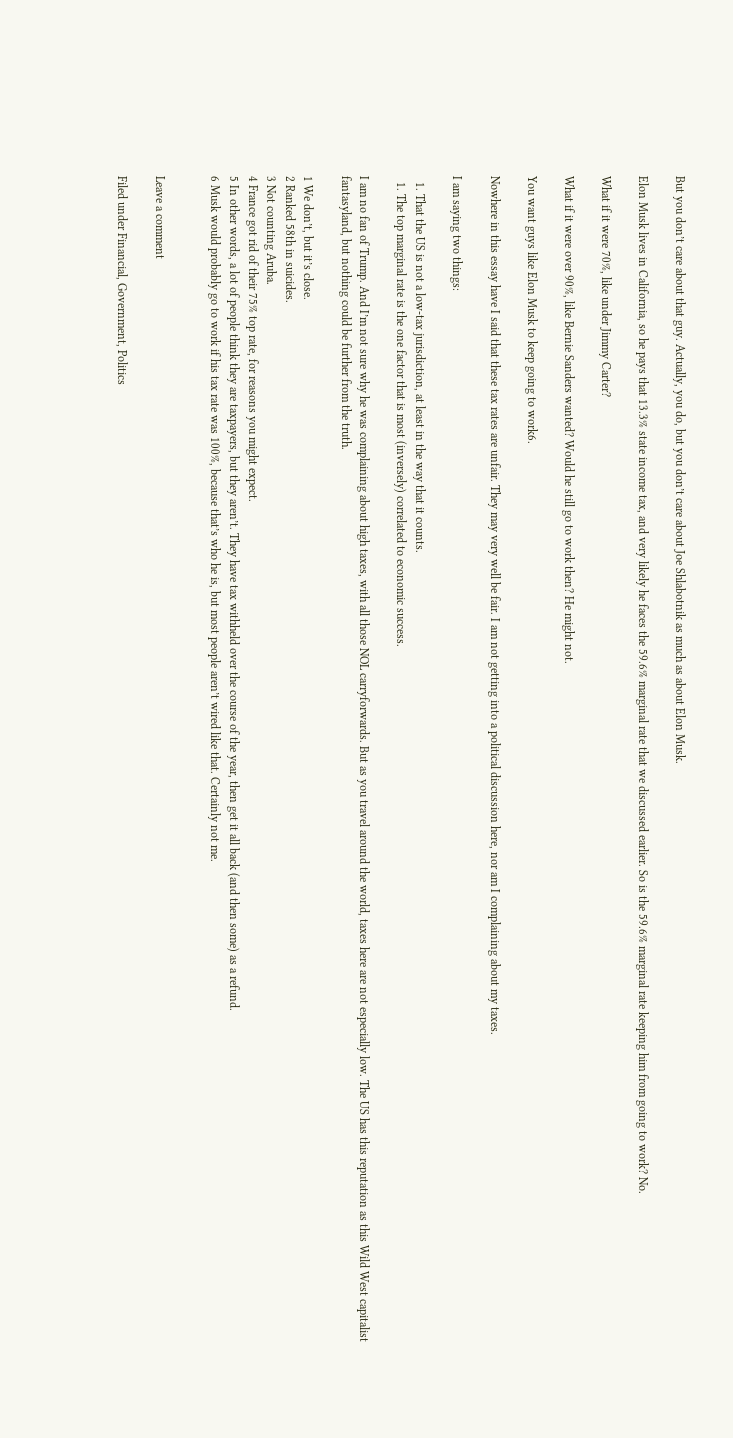But you don’t care about that guy. Actually, you do, but you don’t care about Joe Shlabotnik as much as about Elon Musk.

Elon Musk lives in California, so he pays that 13.3% state income tax, and very likely he faces the 59.6% marginal rate that we discussed earlier. So is the 59.6% marginal rate keeping him from going to work? No.

What if it were 70%, like under Jimmy Carter?

What if it were over 90%, like Bernie Sanders wanted? Would he still go to work then? He might not.

You want guys like Elon Musk to keep going to work6.

Nowhere in this essay have I said that these tax rates are unfair. They may very well be fair. I am not getting into a political discussion here, nor am I complaining about my taxes.

I am saying two things:

  1. That the US is not a low-tax jurisdiction, at least in the way that it counts.
  1. The top marginal rate is the one factor that is most (inversely) correlated to economic success.

I am no fan of Trump. And I’m not sure why he was complaining about high taxes, with all those NOL carryforwards. But as you travel around the world, taxes here are not especially low. The US has this reputation as this Wild West capitalist fantasyland, but nothing could be further from the truth.

1 We don’t, but it’s close.
2 Ranked 58th in suicides.
3 Not counting Aruba.
4 France got rid of their 75% top rate, for reasons you might expect.
5 In other words, a lot of people think they are taxpayers, but they aren’t. They have tax withheld over the course of the year, then get it all back (and then some) as a refund.
6 Musk would probably go to work if his tax rate was 100%, because that’s who he is, but most people aren’t wired like that. Certainly not me.


Leave a comment

Filed under Financial, Government, Politics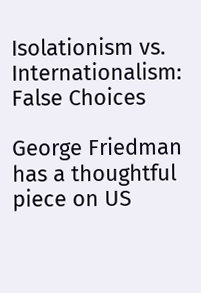Isolationism vs. Internationalism: False Choices

George Friedman has a thoughtful piece on US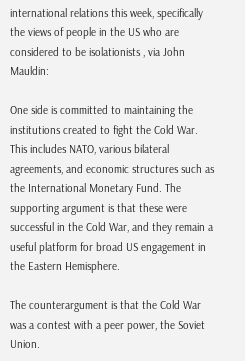international relations this week, specifically the views of people in the US who are considered to be isolationists , via John Mauldin:

One side is committed to maintaining the institutions created to fight the Cold War. This includes NATO, various bilateral agreements, and economic structures such as the International Monetary Fund. The supporting argument is that these were successful in the Cold War, and they remain a useful platform for broad US engagement in the Eastern Hemisphere.

The counterargument is that the Cold War was a contest with a peer power, the Soviet Union.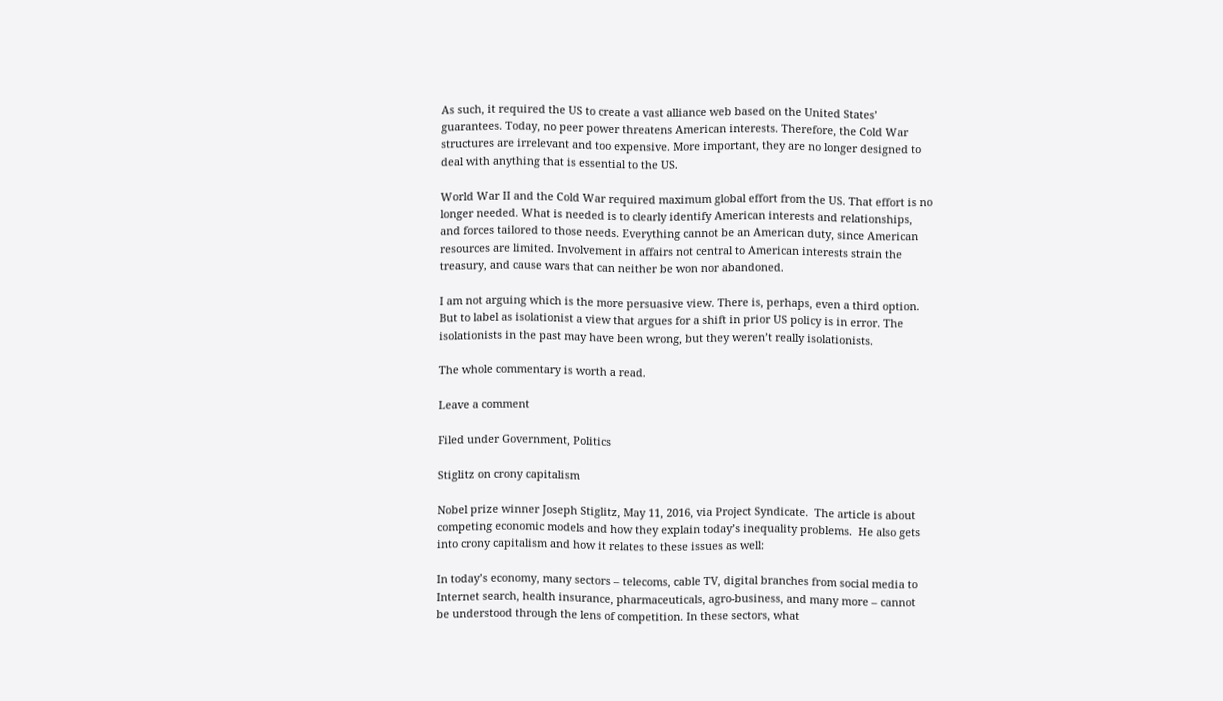As such, it required the US to create a vast alliance web based on the United States’ guarantees. Today, no peer power threatens American interests. Therefore, the Cold War structures are irrelevant and too expensive. More important, they are no longer designed to deal with anything that is essential to the US.

World War II and the Cold War required maximum global effort from the US. That effort is no longer needed. What is needed is to clearly identify American interests and relationships, and forces tailored to those needs. Everything cannot be an American duty, since American resources are limited. Involvement in affairs not central to American interests strain the treasury, and cause wars that can neither be won nor abandoned.

I am not arguing which is the more persuasive view. There is, perhaps, even a third option. But to label as isolationist a view that argues for a shift in prior US policy is in error. The isolationists in the past may have been wrong, but they weren’t really isolationists.

The whole commentary is worth a read.

Leave a comment

Filed under Government, Politics

Stiglitz on crony capitalism

Nobel prize winner Joseph Stiglitz, May 11, 2016, via Project Syndicate.  The article is about competing economic models and how they explain today’s inequality problems.  He also gets into crony capitalism and how it relates to these issues as well:

In today’s economy, many sectors – telecoms, cable TV, digital branches from social media to Internet search, health insurance, pharmaceuticals, agro-business, and many more – cannot be understood through the lens of competition. In these sectors, what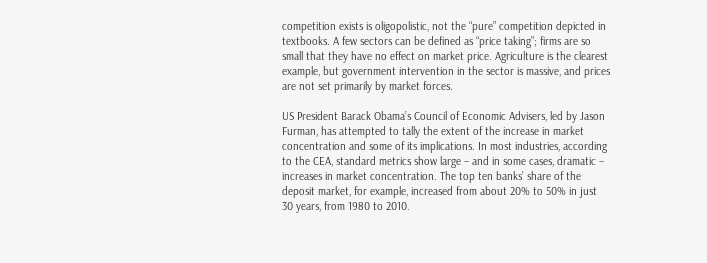competition exists is oligopolistic, not the “pure” competition depicted in textbooks. A few sectors can be defined as “price taking”; firms are so small that they have no effect on market price. Agriculture is the clearest example, but government intervention in the sector is massive, and prices are not set primarily by market forces.

US President Barack Obama’s Council of Economic Advisers, led by Jason Furman, has attempted to tally the extent of the increase in market concentration and some of its implications. In most industries, according to the CEA, standard metrics show large – and in some cases, dramatic – increases in market concentration. The top ten banks’ share of the deposit market, for example, increased from about 20% to 50% in just 30 years, from 1980 to 2010.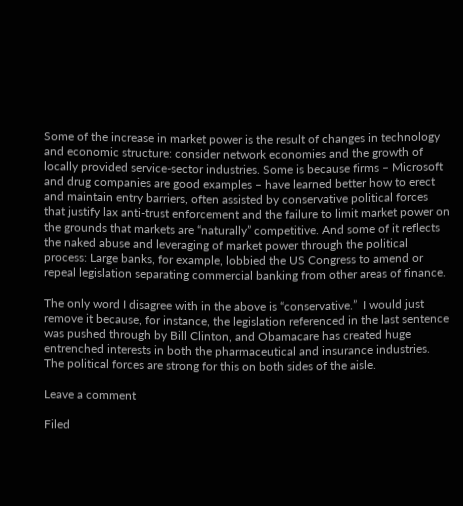Some of the increase in market power is the result of changes in technology and economic structure: consider network economies and the growth of locally provided service-sector industries. Some is because firms – Microsoft and drug companies are good examples – have learned better how to erect and maintain entry barriers, often assisted by conservative political forces that justify lax anti-trust enforcement and the failure to limit market power on the grounds that markets are “naturally” competitive. And some of it reflects the naked abuse and leveraging of market power through the political process: Large banks, for example, lobbied the US Congress to amend or repeal legislation separating commercial banking from other areas of finance.

The only word I disagree with in the above is “conservative.”  I would just remove it because, for instance, the legislation referenced in the last sentence was pushed through by Bill Clinton, and Obamacare has created huge entrenched interests in both the pharmaceutical and insurance industries.  The political forces are strong for this on both sides of the aisle.

Leave a comment

Filed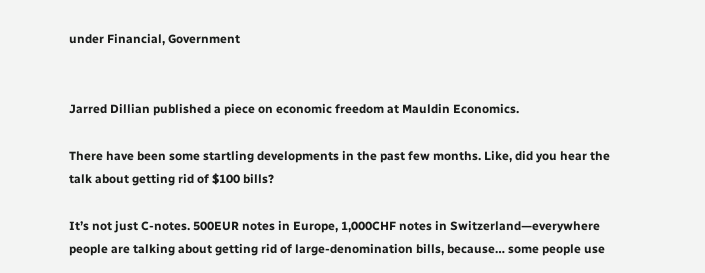under Financial, Government


Jarred Dillian published a piece on economic freedom at Mauldin Economics.

There have been some startling developments in the past few months. Like, did you hear the talk about getting rid of $100 bills?

It’s not just C-notes. 500EUR notes in Europe, 1,000CHF notes in Switzerland—everywhere people are talking about getting rid of large-denomination bills, because… some people use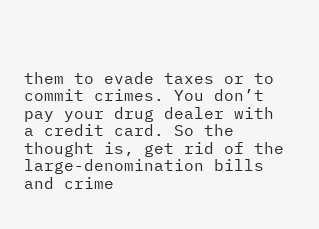them to evade taxes or to commit crimes. You don’t pay your drug dealer with a credit card. So the thought is, get rid of the large-denomination bills and crime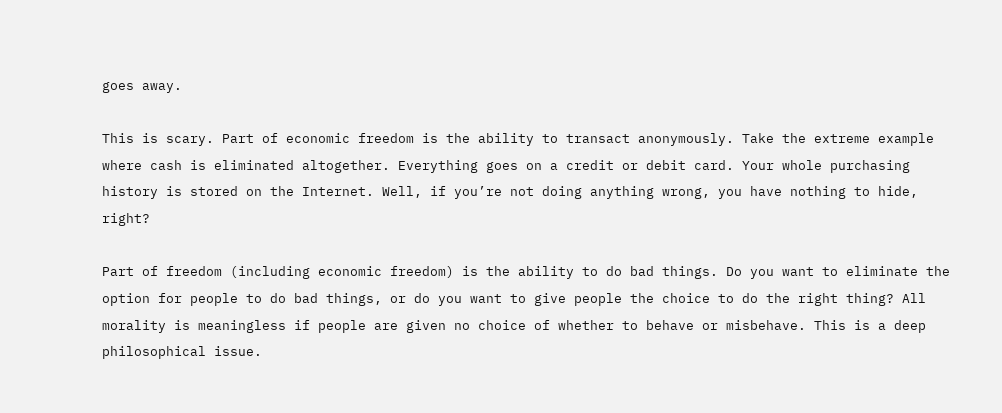goes away.

This is scary. Part of economic freedom is the ability to transact anonymously. Take the extreme example where cash is eliminated altogether. Everything goes on a credit or debit card. Your whole purchasing history is stored on the Internet. Well, if you’re not doing anything wrong, you have nothing to hide, right?

Part of freedom (including economic freedom) is the ability to do bad things. Do you want to eliminate the option for people to do bad things, or do you want to give people the choice to do the right thing? All morality is meaningless if people are given no choice of whether to behave or misbehave. This is a deep philosophical issue.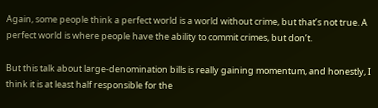Again, some people think a perfect world is a world without crime, but that’s not true. A perfect world is where people have the ability to commit crimes, but don’t.

But this talk about large-denomination bills is really gaining momentum, and honestly, I think it is at least half responsible for the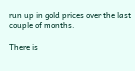run up in gold prices over the last couple of months.

There is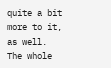quite a bit more to it, as well.  The whole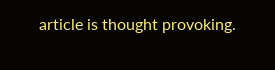article is thought provoking.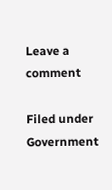Leave a comment

Filed under Government